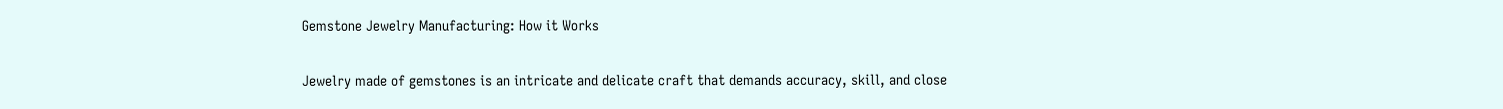Gemstone Jewelry Manufacturing: How it Works


Jewelry made of gemstones is an intricate and delicate craft that demands accuracy, skill, and close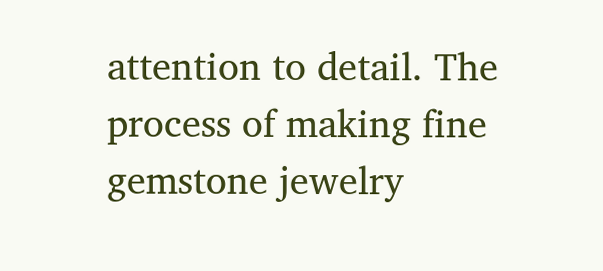attention to detail. The process of making fine gemstone jewelry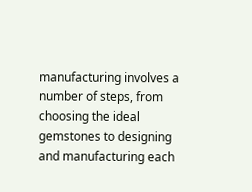manufacturing involves a number of steps, from choosing the ideal gemstones to designing and manufacturing each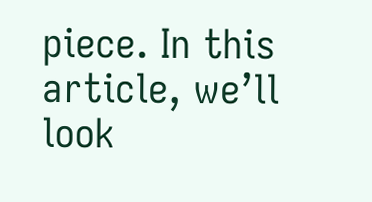piece. In this article, we’ll look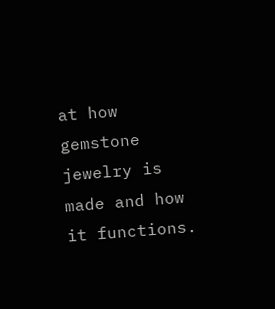at how gemstone jewelry is made and how it functions.